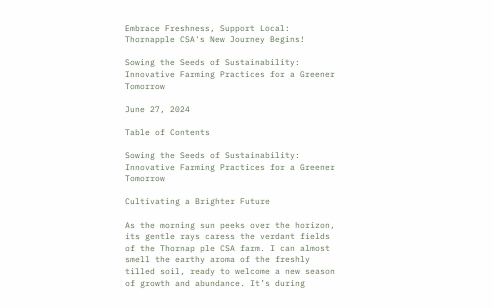Embrace Freshness, Support Local: Thornapple CSA's New Journey Begins!

Sowing the Seeds of Sustainability: Innovative Farming Practices for a Greener Tomorrow

June 27, 2024

Table of Contents

Sowing the Seeds of Sustainability: Innovative Farming Practices for a Greener Tomorrow

Cultivating a Brighter Future

As the morning sun peeks over the horizon, its gentle rays caress the verdant fields of the Thornap ple CSA farm. I can almost smell the earthy aroma of the freshly tilled soil, ready to welcome a new season of growth and abundance. It’s during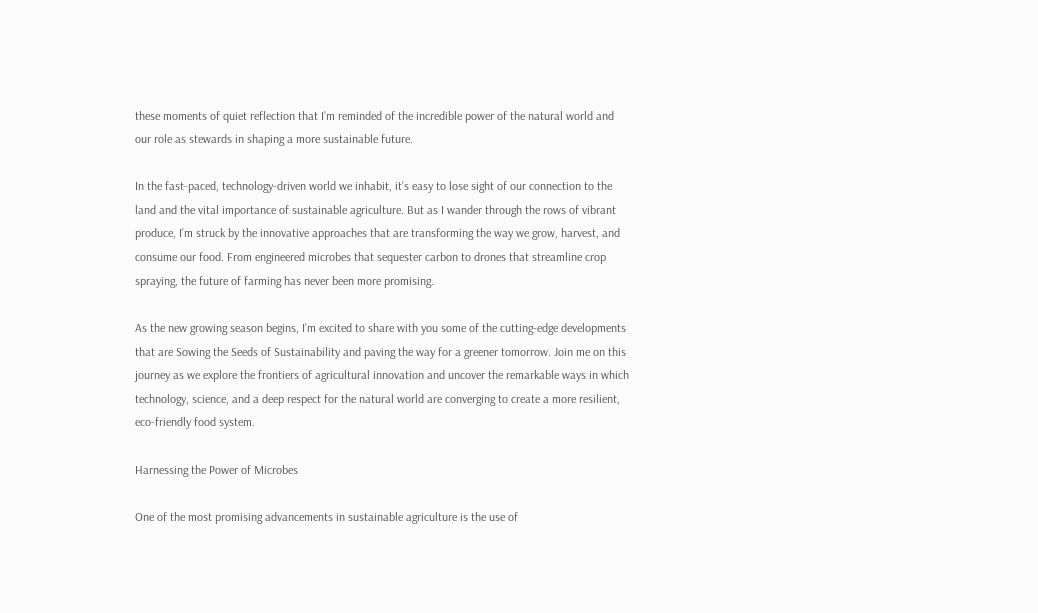these moments of quiet reflection that I’m reminded of the incredible power of the natural world and our role as stewards in shaping a more sustainable future.

In the fast-paced, technology-driven world we inhabit, it’s easy to lose sight of our connection to the land and the vital importance of sustainable agriculture. But as I wander through the rows of vibrant produce, I’m struck by the innovative approaches that are transforming the way we grow, harvest, and consume our food. From engineered microbes that sequester carbon to drones that streamline crop spraying, the future of farming has never been more promising.

As the new growing season begins, I’m excited to share with you some of the cutting-edge developments that are Sowing the Seeds of Sustainability and paving the way for a greener tomorrow. Join me on this journey as we explore the frontiers of agricultural innovation and uncover the remarkable ways in which technology, science, and a deep respect for the natural world are converging to create a more resilient, eco-friendly food system.

Harnessing the Power of Microbes

One of the most promising advancements in sustainable agriculture is the use of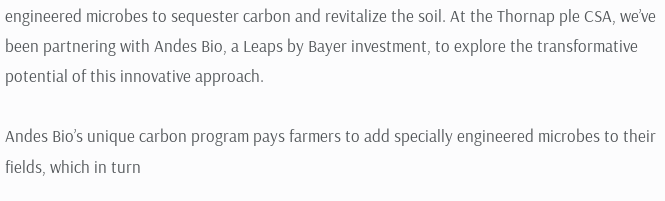engineered microbes to sequester carbon and revitalize the soil. At the Thornap ple CSA, we’ve been partnering with Andes Bio, a Leaps by Bayer investment, to explore the transformative potential of this innovative approach.

Andes Bio’s unique carbon program pays farmers to add specially engineered microbes to their fields, which in turn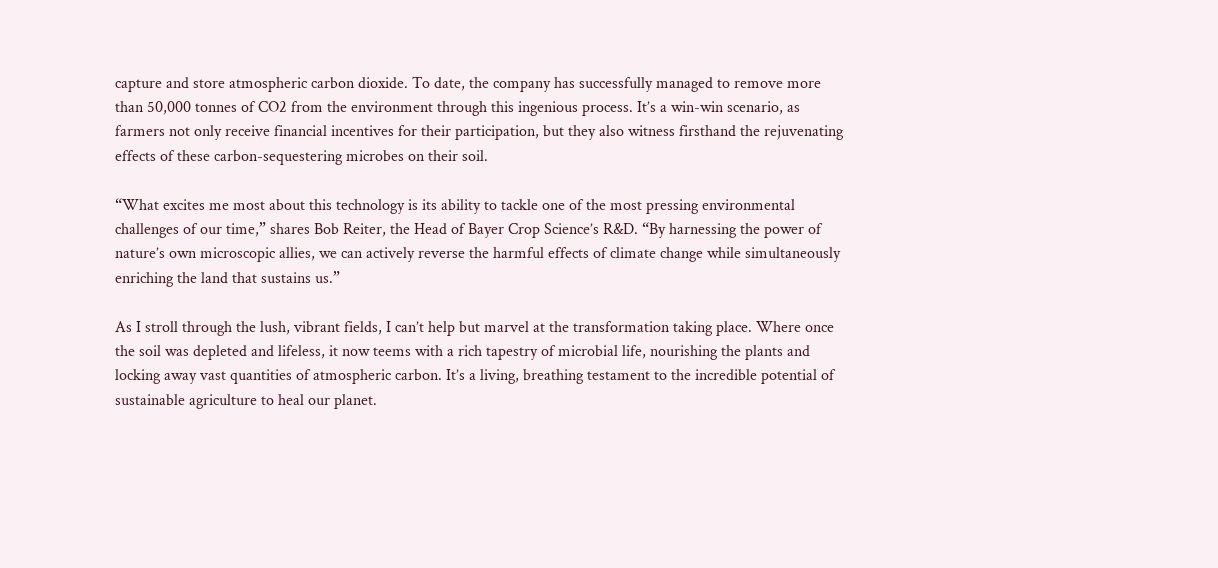capture and store atmospheric carbon dioxide. To date, the company has successfully managed to remove more than 50,000 tonnes of CO2 from the environment through this ingenious process. It’s a win-win scenario, as farmers not only receive financial incentives for their participation, but they also witness firsthand the rejuvenating effects of these carbon-sequestering microbes on their soil.

“What excites me most about this technology is its ability to tackle one of the most pressing environmental challenges of our time,” shares Bob Reiter, the Head of Bayer Crop Science’s R&D. “By harnessing the power of nature’s own microscopic allies, we can actively reverse the harmful effects of climate change while simultaneously enriching the land that sustains us.”

As I stroll through the lush, vibrant fields, I can’t help but marvel at the transformation taking place. Where once the soil was depleted and lifeless, it now teems with a rich tapestry of microbial life, nourishing the plants and locking away vast quantities of atmospheric carbon. It’s a living, breathing testament to the incredible potential of sustainable agriculture to heal our planet.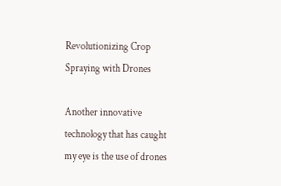Revolutionizing Crop Spraying with Drones

Another innovative technology that has caught my eye is the use of drones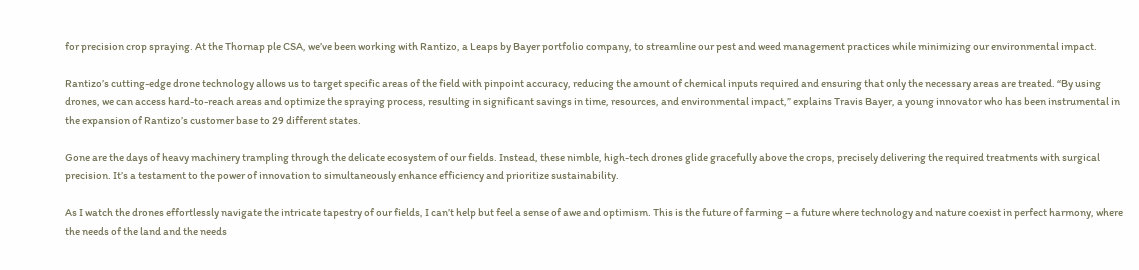for precision crop spraying. At the Thornap ple CSA, we’ve been working with Rantizo, a Leaps by Bayer portfolio company, to streamline our pest and weed management practices while minimizing our environmental impact.

Rantizo’s cutting-edge drone technology allows us to target specific areas of the field with pinpoint accuracy, reducing the amount of chemical inputs required and ensuring that only the necessary areas are treated. “By using drones, we can access hard-to-reach areas and optimize the spraying process, resulting in significant savings in time, resources, and environmental impact,” explains Travis Bayer, a young innovator who has been instrumental in the expansion of Rantizo’s customer base to 29 different states.

Gone are the days of heavy machinery trampling through the delicate ecosystem of our fields. Instead, these nimble, high-tech drones glide gracefully above the crops, precisely delivering the required treatments with surgical precision. It’s a testament to the power of innovation to simultaneously enhance efficiency and prioritize sustainability.

As I watch the drones effortlessly navigate the intricate tapestry of our fields, I can’t help but feel a sense of awe and optimism. This is the future of farming – a future where technology and nature coexist in perfect harmony, where the needs of the land and the needs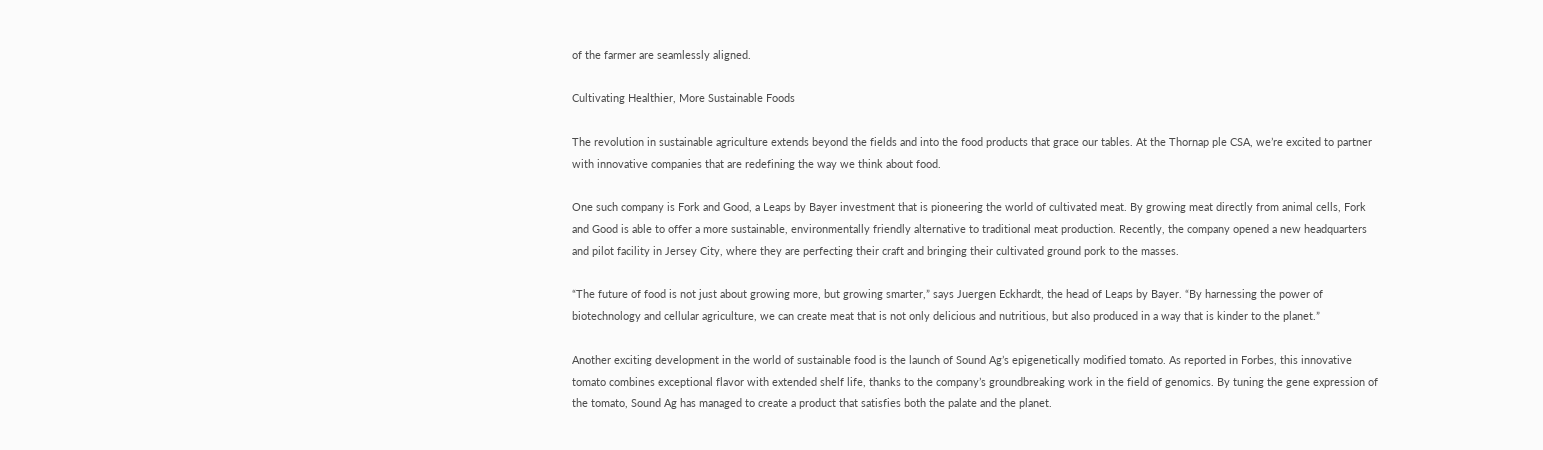of the farmer are seamlessly aligned.

Cultivating Healthier, More Sustainable Foods

The revolution in sustainable agriculture extends beyond the fields and into the food products that grace our tables. At the Thornap ple CSA, we’re excited to partner with innovative companies that are redefining the way we think about food.

One such company is Fork and Good, a Leaps by Bayer investment that is pioneering the world of cultivated meat. By growing meat directly from animal cells, Fork and Good is able to offer a more sustainable, environmentally friendly alternative to traditional meat production. Recently, the company opened a new headquarters and pilot facility in Jersey City, where they are perfecting their craft and bringing their cultivated ground pork to the masses.

“The future of food is not just about growing more, but growing smarter,” says Juergen Eckhardt, the head of Leaps by Bayer. “By harnessing the power of biotechnology and cellular agriculture, we can create meat that is not only delicious and nutritious, but also produced in a way that is kinder to the planet.”

Another exciting development in the world of sustainable food is the launch of Sound Ag’s epigenetically modified tomato. As reported in Forbes, this innovative tomato combines exceptional flavor with extended shelf life, thanks to the company’s groundbreaking work in the field of genomics. By tuning the gene expression of the tomato, Sound Ag has managed to create a product that satisfies both the palate and the planet.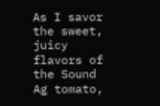As I savor the sweet, juicy flavors of the Sound Ag tomato,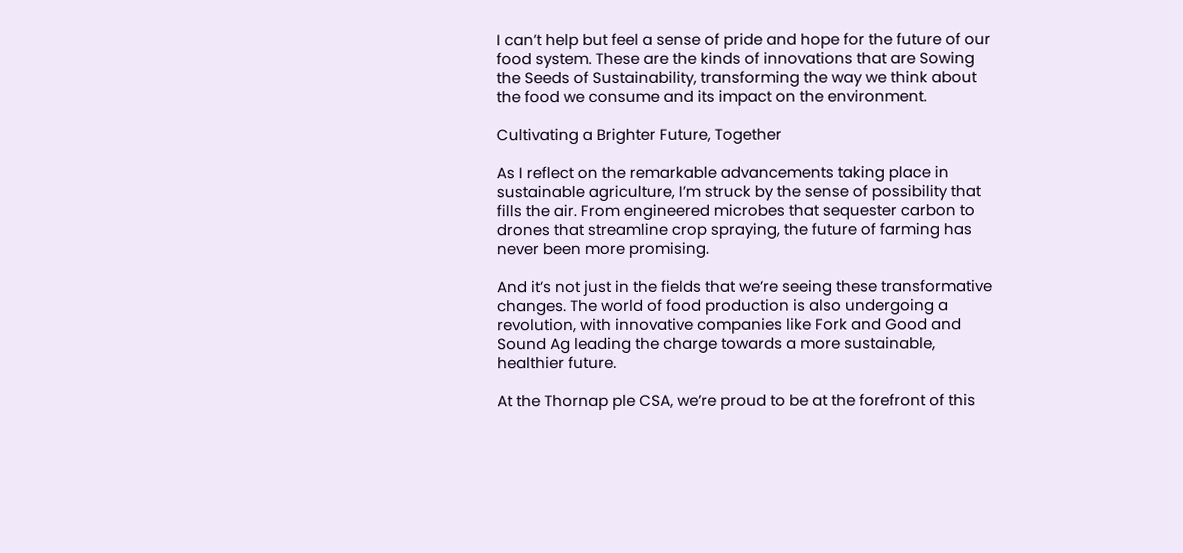I can’t help but feel a sense of pride and hope for the future of our food system. These are the kinds of innovations that are Sowing the Seeds of Sustainability, transforming the way we think about the food we consume and its impact on the environment.

Cultivating a Brighter Future, Together

As I reflect on the remarkable advancements taking place in sustainable agriculture, I’m struck by the sense of possibility that fills the air. From engineered microbes that sequester carbon to drones that streamline crop spraying, the future of farming has never been more promising.

And it’s not just in the fields that we’re seeing these transformative changes. The world of food production is also undergoing a revolution, with innovative companies like Fork and Good and Sound Ag leading the charge towards a more sustainable, healthier future.

At the Thornap ple CSA, we’re proud to be at the forefront of this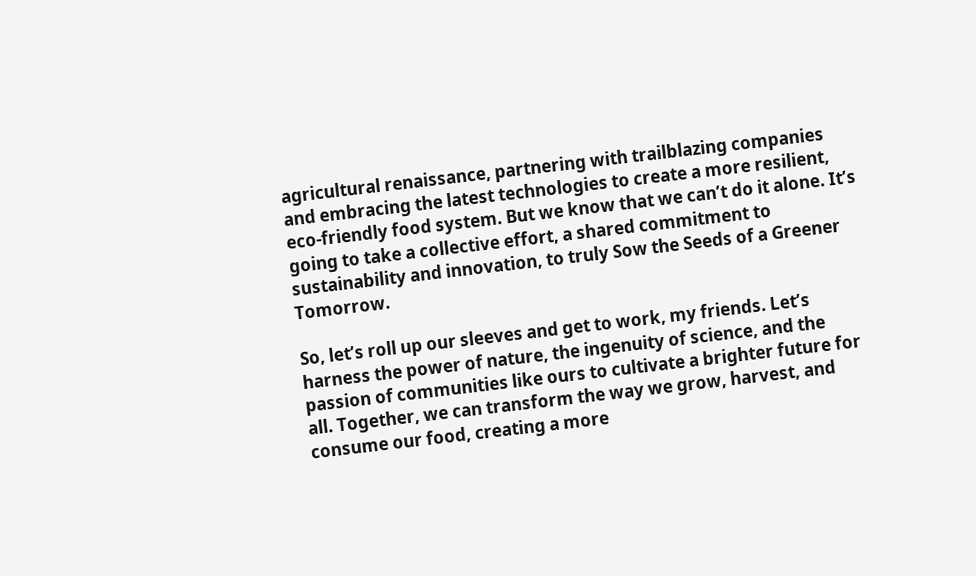agricultural renaissance, partnering with trailblazing companies and embracing the latest technologies to create a more resilient, eco-friendly food system. But we know that we can’t do it alone. It’s going to take a collective effort, a shared commitment to sustainability and innovation, to truly Sow the Seeds of a Greener Tomorrow.

So, let’s roll up our sleeves and get to work, my friends. Let’s harness the power of nature, the ingenuity of science, and the passion of communities like ours to cultivate a brighter future for all. Together, we can transform the way we grow, harvest, and consume our food, creating a more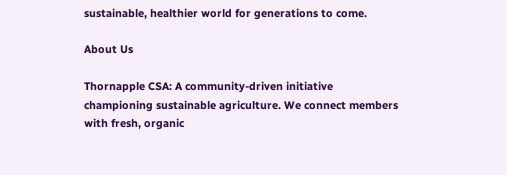sustainable, healthier world for generations to come.

About Us

Thornapple CSA: A community-driven initiative championing sustainable agriculture. We connect members with fresh, organic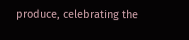produce, celebrating the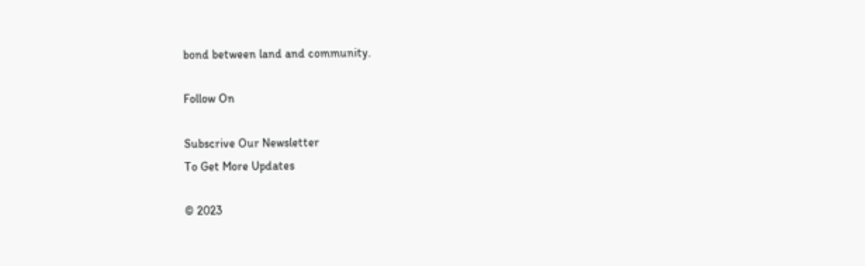bond between land and community.

Follow On

Subscrive Our Newsletter
To Get More Updates

© 2023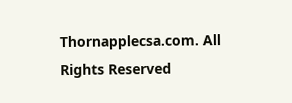Thornapplecsa.com. All Rights Reserved